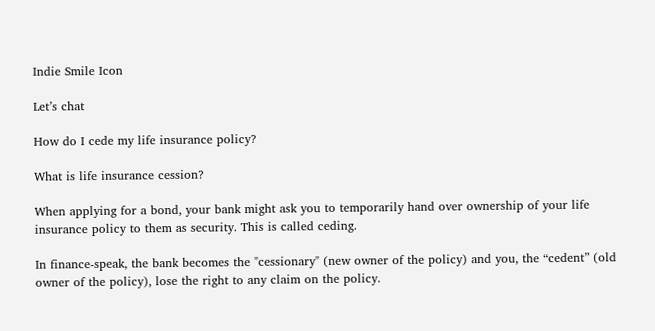Indie Smile Icon

Let’s chat

How do I cede my life insurance policy?

What is life insurance cession?

When applying for a bond, your bank might ask you to temporarily hand over ownership of your life insurance policy to them as security. This is called ceding.

In finance-speak, the bank becomes the "cessionary" (new owner of the policy) and you, the “cedent” (old owner of the policy), lose the right to any claim on the policy.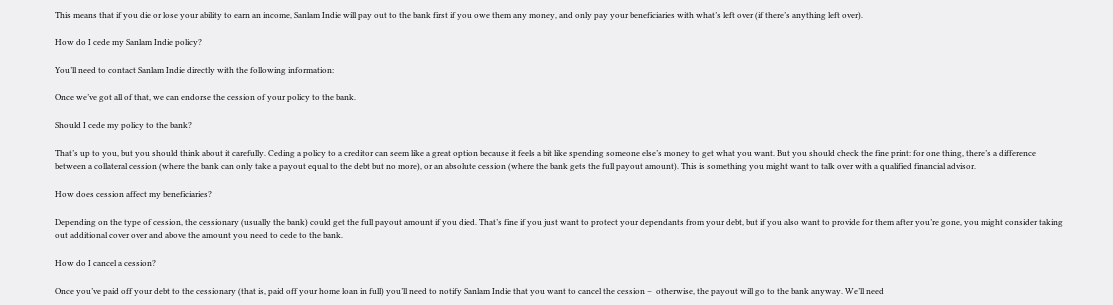This means that if you die or lose your ability to earn an income, Sanlam Indie will pay out to the bank first if you owe them any money, and only pay your beneficiaries with what’s left over (if there’s anything left over).

How do I cede my Sanlam Indie policy?

You’ll need to contact Sanlam Indie directly with the following information:

Once we’ve got all of that, we can endorse the cession of your policy to the bank.

Should I cede my policy to the bank?

That’s up to you, but you should think about it carefully. Ceding a policy to a creditor can seem like a great option because it feels a bit like spending someone else’s money to get what you want. But you should check the fine print: for one thing, there’s a difference between a collateral cession (where the bank can only take a payout equal to the debt but no more), or an absolute cession (where the bank gets the full payout amount). This is something you might want to talk over with a qualified financial advisor.

How does cession affect my beneficiaries?

Depending on the type of cession, the cessionary (usually the bank) could get the full payout amount if you died. That’s fine if you just want to protect your dependants from your debt, but if you also want to provide for them after you’re gone, you might consider taking out additional cover over and above the amount you need to cede to the bank.

How do I cancel a cession?

Once you’ve paid off your debt to the cessionary (that is, paid off your home loan in full) you’ll need to notify Sanlam Indie that you want to cancel the cession –  otherwise, the payout will go to the bank anyway. We’ll need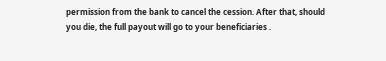permission from the bank to cancel the cession. After that, should you die, the full payout will go to your beneficiaries .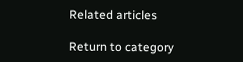Related articles

Return to category